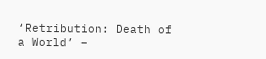‘Retribution: Death of a World’ –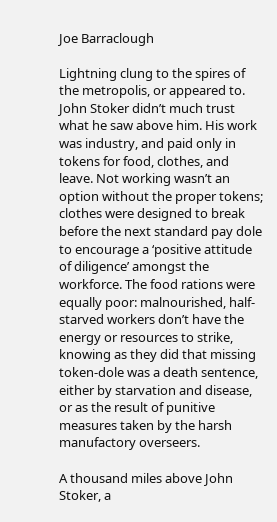Joe Barraclough

Lightning clung to the spires of the metropolis, or appeared to. John Stoker didn’t much trust what he saw above him. His work was industry, and paid only in tokens for food, clothes, and leave. Not working wasn’t an option without the proper tokens; clothes were designed to break before the next standard pay dole to encourage a ‘positive attitude of diligence’ amongst the workforce. The food rations were equally poor: malnourished, half-starved workers don’t have the energy or resources to strike, knowing as they did that missing token-dole was a death sentence, either by starvation and disease, or as the result of punitive measures taken by the harsh manufactory overseers.

A thousand miles above John Stoker, a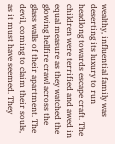wealthy, influential family was deserting its luxury to run headlong towards escape craft. The children were terrified and awed in equal measure as they watched the glowing hellfire crawl across the glass walls of their apartment. The devil, coming to claim their souls, as it must have seemed. They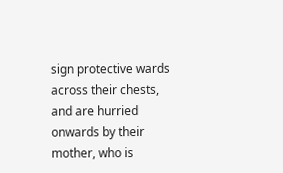sign protective wards across their chests, and are hurried onwards by their mother, who is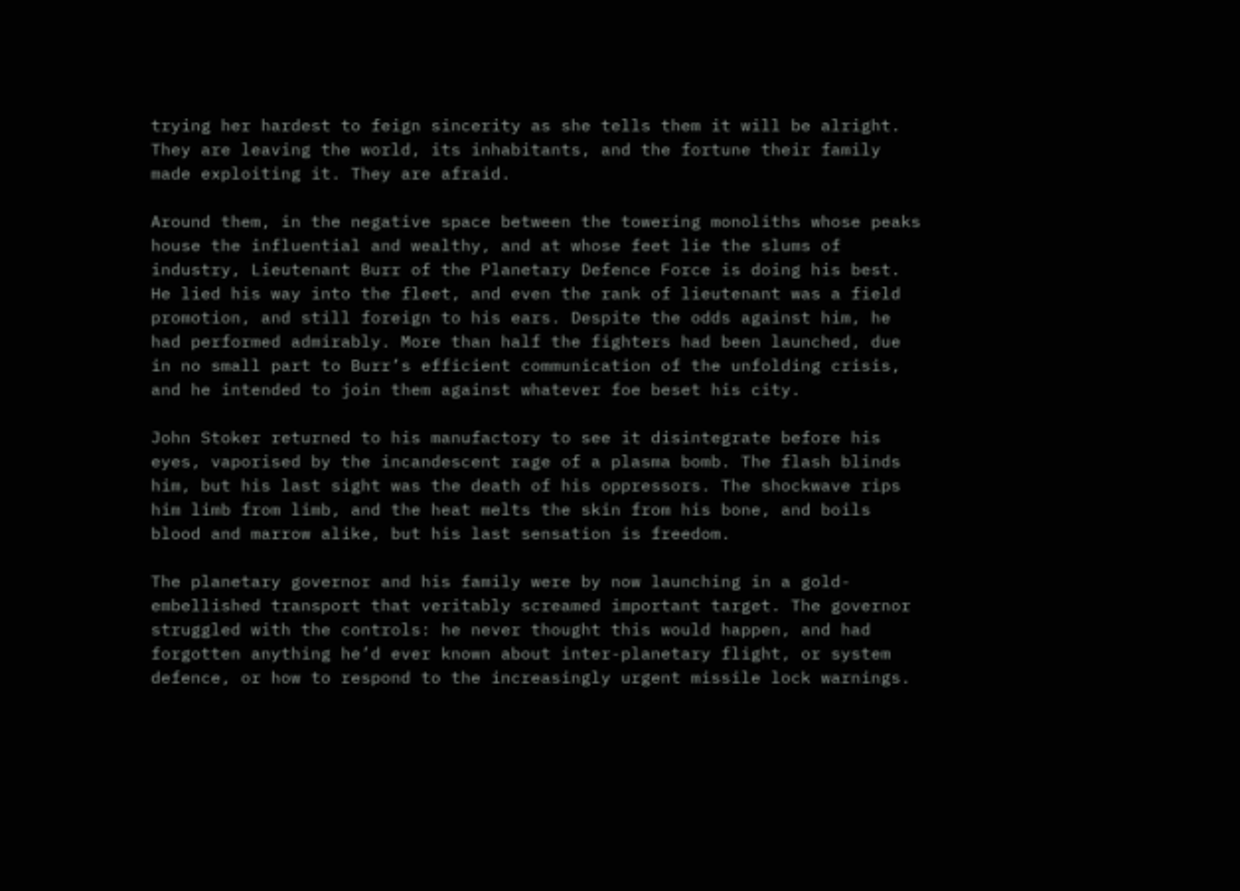trying her hardest to feign sincerity as she tells them it will be alright. They are leaving the world, its inhabitants, and the fortune their family made exploiting it. They are afraid.

Around them, in the negative space between the towering monoliths whose peaks house the influential and wealthy, and at whose feet lie the slums of industry, Lieutenant Burr of the Planetary Defence Force is doing his best. He lied his way into the fleet, and even the rank of lieutenant was a field promotion, and still foreign to his ears. Despite the odds against him, he had performed admirably. More than half the fighters had been launched, due in no small part to Burr’s efficient communication of the unfolding crisis, and he intended to join them against whatever foe beset his city.

John Stoker returned to his manufactory to see it disintegrate before his eyes, vaporised by the incandescent rage of a plasma bomb. The flash blinds him, but his last sight was the death of his oppressors. The shockwave rips him limb from limb, and the heat melts the skin from his bone, and boils blood and marrow alike, but his last sensation is freedom.

The planetary governor and his family were by now launching in a gold-embellished transport that veritably screamed important target. The governor struggled with the controls: he never thought this would happen, and had forgotten anything he’d ever known about inter-planetary flight, or system defence, or how to respond to the increasingly urgent missile lock warnings.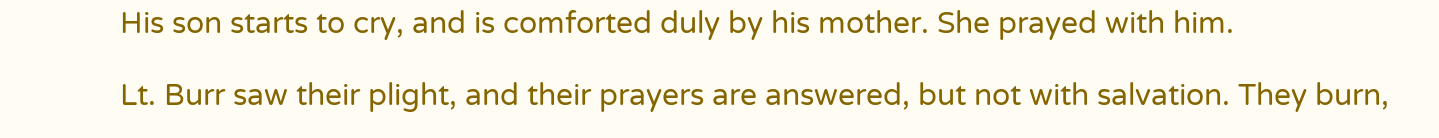His son starts to cry, and is comforted duly by his mother. She prayed with him.

Lt. Burr saw their plight, and their prayers are answered, but not with salvation. They burn,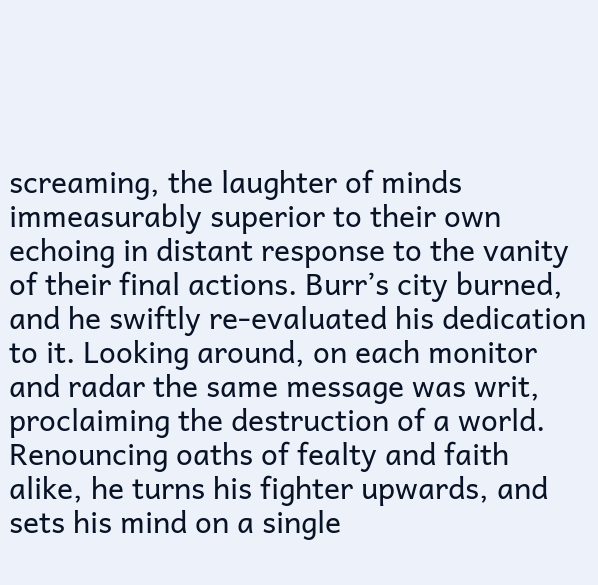screaming, the laughter of minds immeasurably superior to their own echoing in distant response to the vanity of their final actions. Burr’s city burned, and he swiftly re-evaluated his dedication to it. Looking around, on each monitor and radar the same message was writ, proclaiming the destruction of a world. Renouncing oaths of fealty and faith alike, he turns his fighter upwards, and sets his mind on a single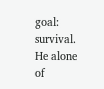goal: survival. He alone of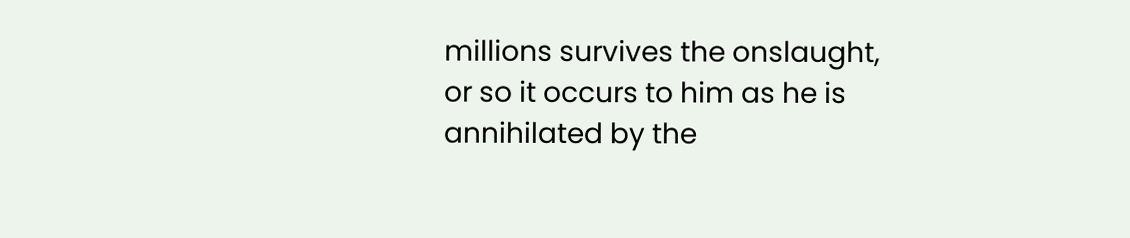millions survives the onslaught, or so it occurs to him as he is annihilated by the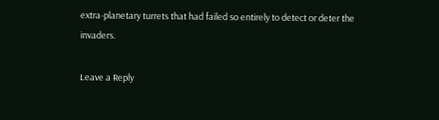extra-planetary turrets that had failed so entirely to detect or deter the invaders.

Leave a Reply